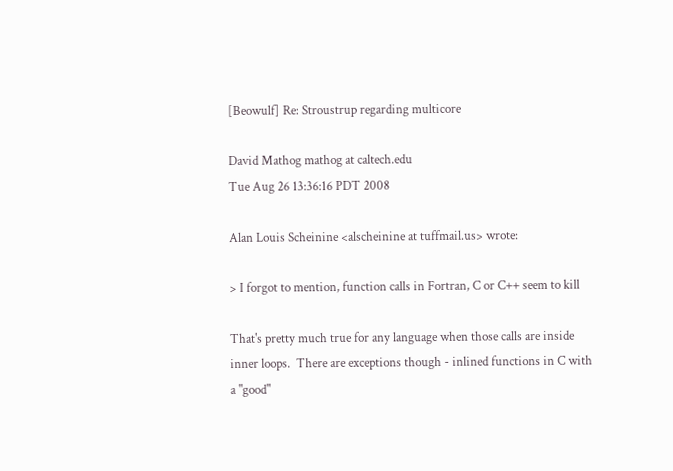[Beowulf] Re: Stroustrup regarding multicore

David Mathog mathog at caltech.edu
Tue Aug 26 13:36:16 PDT 2008

Alan Louis Scheinine <alscheinine at tuffmail.us> wrote:

> I forgot to mention, function calls in Fortran, C or C++ seem to kill

That's pretty much true for any language when those calls are inside
inner loops.  There are exceptions though - inlined functions in C with
a "good"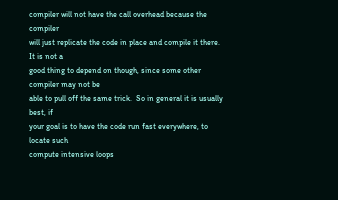compiler will not have the call overhead because the compiler
will just replicate the code in place and compile it there.  It is not a
good thing to depend on though, since some other compiler may not be
able to pull off the same trick.  So in general it is usually best, if
your goal is to have the code run fast everywhere, to locate such
compute intensive loops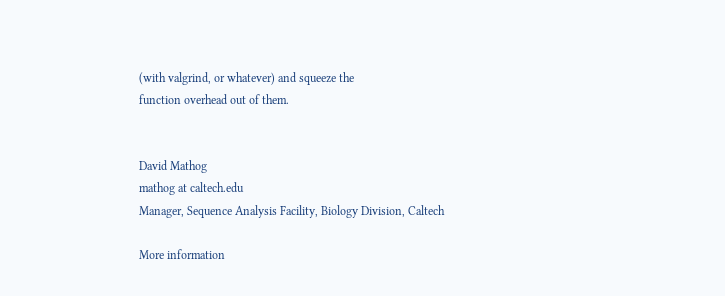(with valgrind, or whatever) and squeeze the
function overhead out of them.


David Mathog
mathog at caltech.edu
Manager, Sequence Analysis Facility, Biology Division, Caltech

More information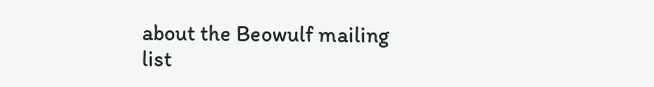about the Beowulf mailing list